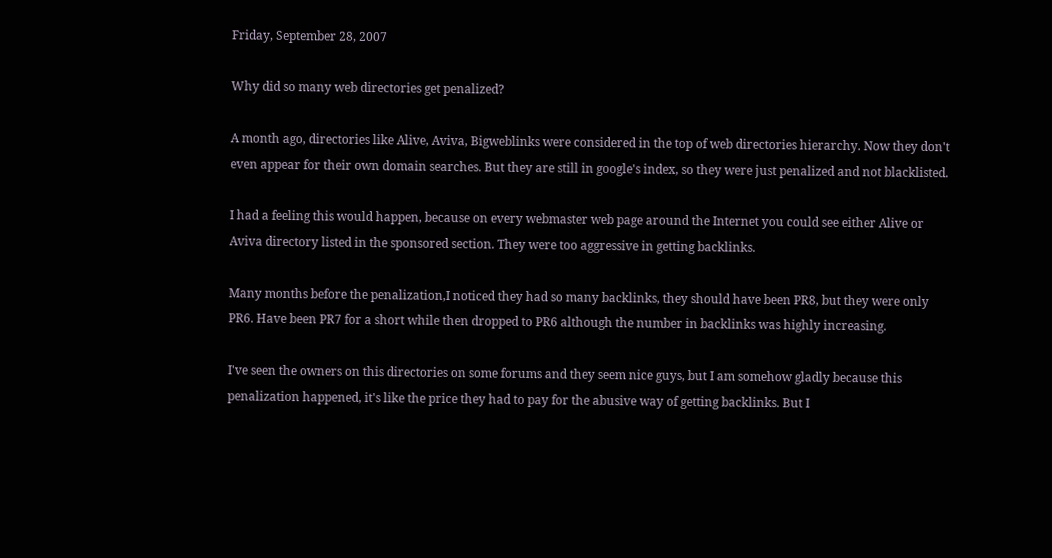Friday, September 28, 2007

Why did so many web directories get penalized?

A month ago, directories like Alive, Aviva, Bigweblinks were considered in the top of web directories hierarchy. Now they don't even appear for their own domain searches. But they are still in google's index, so they were just penalized and not blacklisted.

I had a feeling this would happen, because on every webmaster web page around the Internet you could see either Alive or Aviva directory listed in the sponsored section. They were too aggressive in getting backlinks.

Many months before the penalization,I noticed they had so many backlinks, they should have been PR8, but they were only PR6. Have been PR7 for a short while then dropped to PR6 although the number in backlinks was highly increasing.

I've seen the owners on this directories on some forums and they seem nice guys, but I am somehow gladly because this penalization happened, it's like the price they had to pay for the abusive way of getting backlinks. But I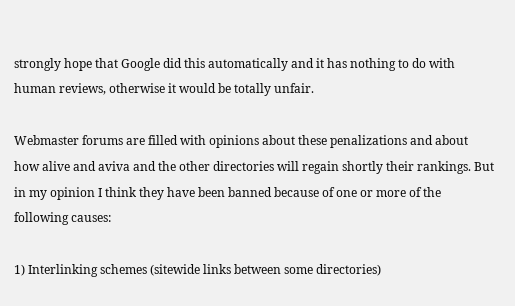strongly hope that Google did this automatically and it has nothing to do with human reviews, otherwise it would be totally unfair.

Webmaster forums are filled with opinions about these penalizations and about how alive and aviva and the other directories will regain shortly their rankings. But in my opinion I think they have been banned because of one or more of the following causes:

1) Interlinking schemes (sitewide links between some directories)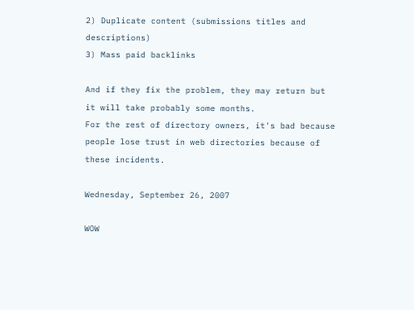2) Duplicate content (submissions titles and descriptions)
3) Mass paid backlinks

And if they fix the problem, they may return but it will take probably some months.
For the rest of directory owners, it's bad because people lose trust in web directories because of these incidents.

Wednesday, September 26, 2007

WOW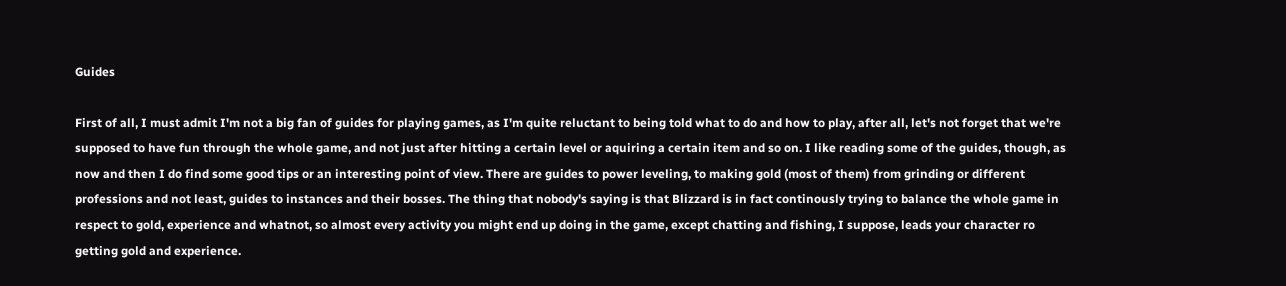Guides

First of all, I must admit I'm not a big fan of guides for playing games, as I'm quite reluctant to being told what to do and how to play, after all, let's not forget that we're supposed to have fun through the whole game, and not just after hitting a certain level or aquiring a certain item and so on. I like reading some of the guides, though, as now and then I do find some good tips or an interesting point of view. There are guides to power leveling, to making gold (most of them) from grinding or different professions and not least, guides to instances and their bosses. The thing that nobody's saying is that Blizzard is in fact continously trying to balance the whole game in respect to gold, experience and whatnot, so almost every activity you might end up doing in the game, except chatting and fishing, I suppose, leads your character ro getting gold and experience.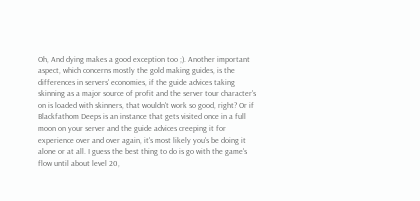Oh, And dying makes a good exception too ;). Another important aspect, which concerns mostly the gold making guides, is the differences in servers' economies, if the guide advices taking skinning as a major source of profit and the server tour character's on is loaded with skinners, that wouldn't work so good, right? Or if Blackfathom Deeps is an instance that gets visited once in a full moon on your server and the guide advices creeping it for experience over and over again, it's most likely you's be doing it alone or at all. I guess the best thing to do is go with the game's flow until about level 20,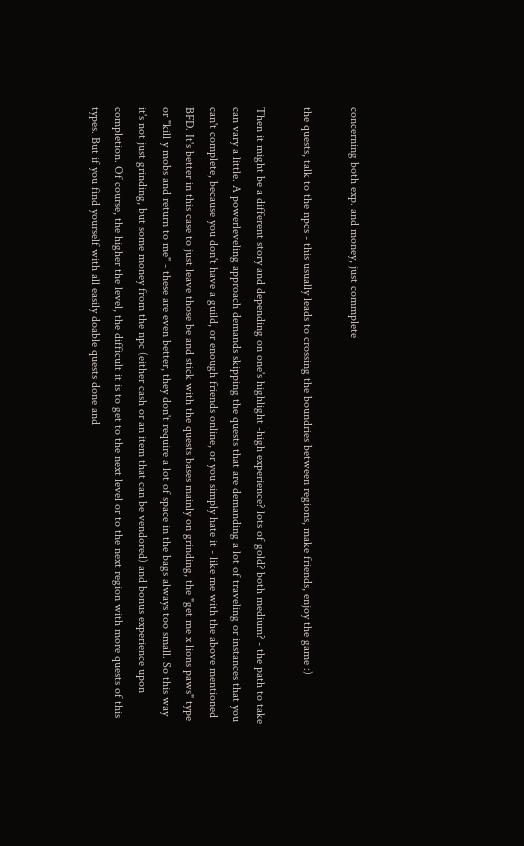concerning both exp. and money, just commplete

the quests, talk to the npcs - this usually leads to crossing the boundries between regions, make friends, enjoy the game :)

Then it might be a different story and depending on one's highlight -high experience? lots of gold? both medium? - the path to take can vary a little. A powerleveling approach demands skipping the quests that are demanding a lot of traveling or instances that you can't complete, because you don't have a guild, or enough friends online, or you simply hate it - like me with the above mentioned BFD. It's better in this case to just leave those be and stick with the quests bases mainly on grinding, the "get me x lions paws" type or "kill y mobs and return to me" - these are even better, they don't require a lot of space in the bags always too small. So this way it's not just grinding, but some money from the npc (either cash or an item that can be vendored) and bonus experience upon completion. Of course, the higher the level, the difficult it is to get to the next level or to the next region with more quests of this types. But if you find yourself with all easily doable quests done and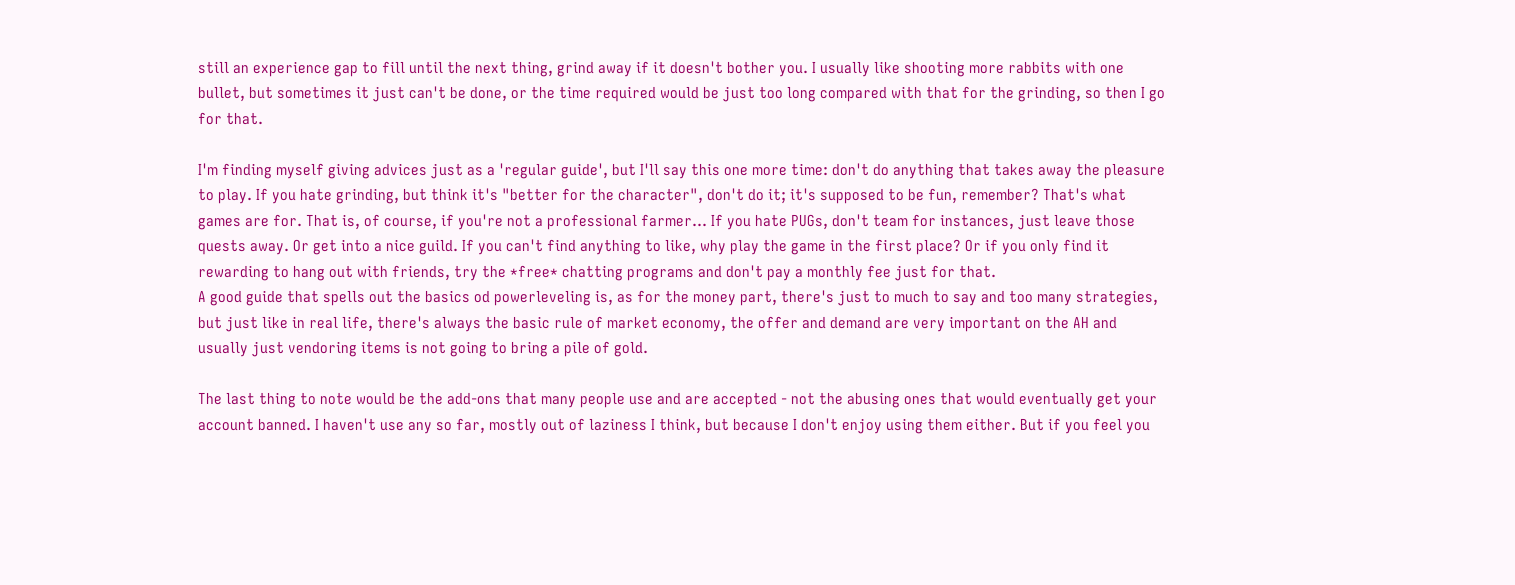still an experience gap to fill until the next thing, grind away if it doesn't bother you. I usually like shooting more rabbits with one bullet, but sometimes it just can't be done, or the time required would be just too long compared with that for the grinding, so then I go for that.

I'm finding myself giving advices just as a 'regular guide', but I'll say this one more time: don't do anything that takes away the pleasure to play. If you hate grinding, but think it's "better for the character", don't do it; it's supposed to be fun, remember? That's what games are for. That is, of course, if you're not a professional farmer... If you hate PUGs, don't team for instances, just leave those quests away. Or get into a nice guild. If you can't find anything to like, why play the game in the first place? Or if you only find it rewarding to hang out with friends, try the *free* chatting programs and don't pay a monthly fee just for that.
A good guide that spells out the basics od powerleveling is, as for the money part, there's just to much to say and too many strategies, but just like in real life, there's always the basic rule of market economy, the offer and demand are very important on the AH and usually just vendoring items is not going to bring a pile of gold.

The last thing to note would be the add-ons that many people use and are accepted - not the abusing ones that would eventually get your account banned. I haven't use any so far, mostly out of laziness I think, but because I don't enjoy using them either. But if you feel you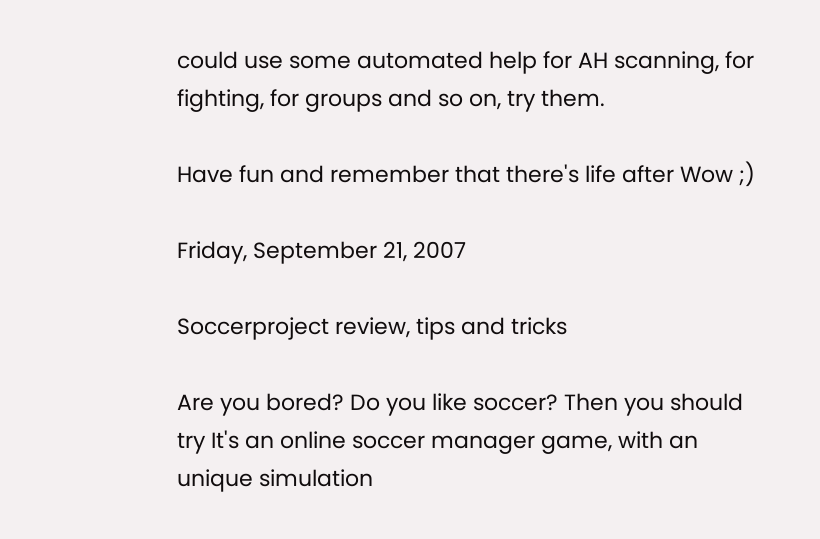could use some automated help for AH scanning, for fighting, for groups and so on, try them.

Have fun and remember that there's life after Wow ;)

Friday, September 21, 2007

Soccerproject review, tips and tricks

Are you bored? Do you like soccer? Then you should try It's an online soccer manager game, with an unique simulation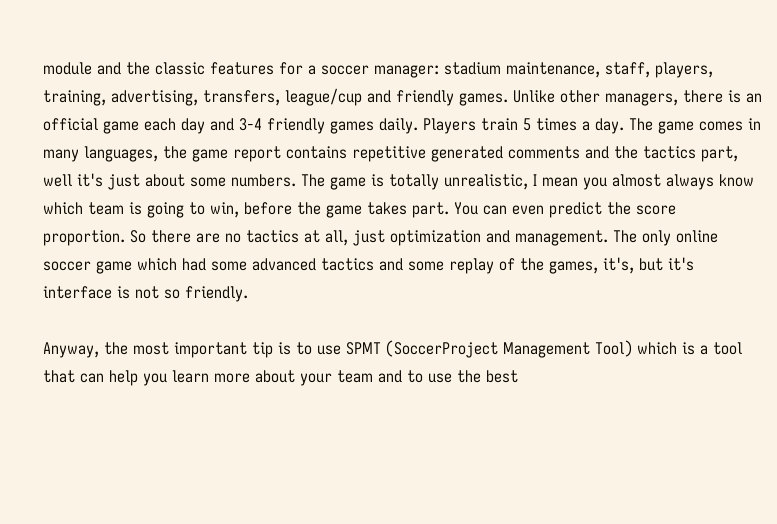module and the classic features for a soccer manager: stadium maintenance, staff, players, training, advertising, transfers, league/cup and friendly games. Unlike other managers, there is an official game each day and 3-4 friendly games daily. Players train 5 times a day. The game comes in many languages, the game report contains repetitive generated comments and the tactics part, well it's just about some numbers. The game is totally unrealistic, I mean you almost always know which team is going to win, before the game takes part. You can even predict the score proportion. So there are no tactics at all, just optimization and management. The only online soccer game which had some advanced tactics and some replay of the games, it's, but it's interface is not so friendly.

Anyway, the most important tip is to use SPMT (SoccerProject Management Tool) which is a tool that can help you learn more about your team and to use the best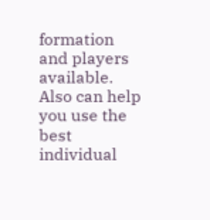formation and players available. Also can help you use the best individual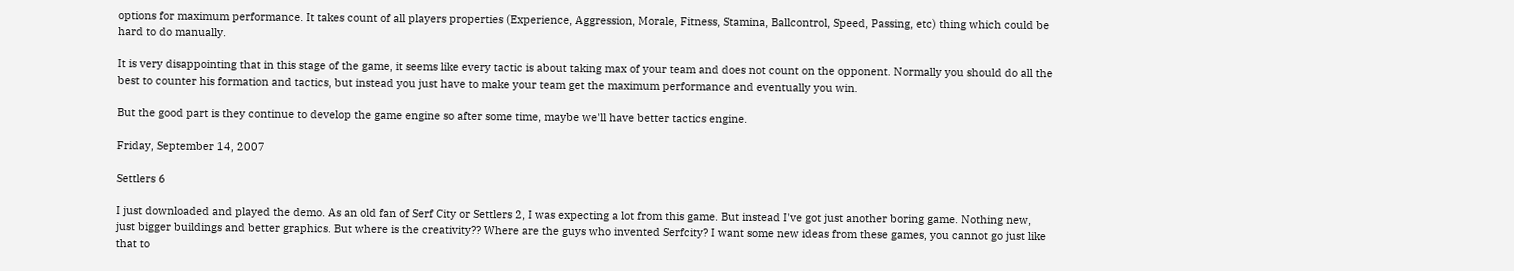options for maximum performance. It takes count of all players properties (Experience, Aggression, Morale, Fitness, Stamina, Ballcontrol, Speed, Passing, etc) thing which could be hard to do manually.

It is very disappointing that in this stage of the game, it seems like every tactic is about taking max of your team and does not count on the opponent. Normally you should do all the best to counter his formation and tactics, but instead you just have to make your team get the maximum performance and eventually you win.

But the good part is they continue to develop the game engine so after some time, maybe we'll have better tactics engine.

Friday, September 14, 2007

Settlers 6

I just downloaded and played the demo. As an old fan of Serf City or Settlers 2, I was expecting a lot from this game. But instead I've got just another boring game. Nothing new, just bigger buildings and better graphics. But where is the creativity?? Where are the guys who invented Serfcity? I want some new ideas from these games, you cannot go just like that to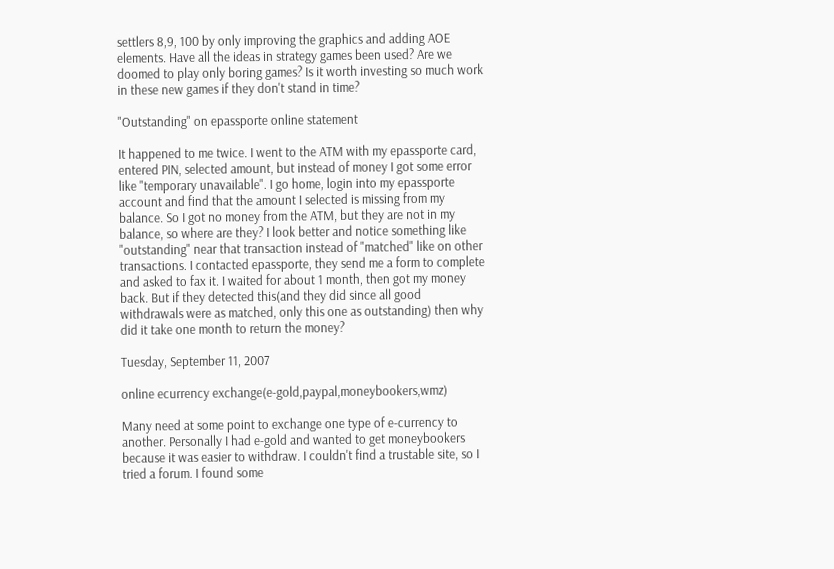settlers 8,9, 100 by only improving the graphics and adding AOE elements. Have all the ideas in strategy games been used? Are we doomed to play only boring games? Is it worth investing so much work in these new games if they don't stand in time?

"Outstanding" on epassporte online statement

It happened to me twice. I went to the ATM with my epassporte card, entered PIN, selected amount, but instead of money I got some error like "temporary unavailable". I go home, login into my epassporte account and find that the amount I selected is missing from my balance. So I got no money from the ATM, but they are not in my balance, so where are they? I look better and notice something like "outstanding" near that transaction instead of "matched" like on other transactions. I contacted epassporte, they send me a form to complete and asked to fax it. I waited for about 1 month, then got my money back. But if they detected this(and they did since all good withdrawals were as matched, only this one as outstanding) then why did it take one month to return the money?

Tuesday, September 11, 2007

online ecurrency exchange(e-gold,paypal,moneybookers,wmz)

Many need at some point to exchange one type of e-currency to another. Personally I had e-gold and wanted to get moneybookers because it was easier to withdraw. I couldn't find a trustable site, so I tried a forum. I found some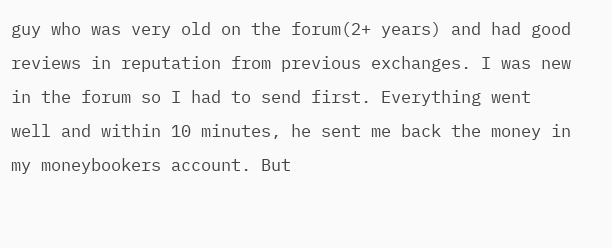guy who was very old on the forum(2+ years) and had good reviews in reputation from previous exchanges. I was new in the forum so I had to send first. Everything went well and within 10 minutes, he sent me back the money in my moneybookers account. But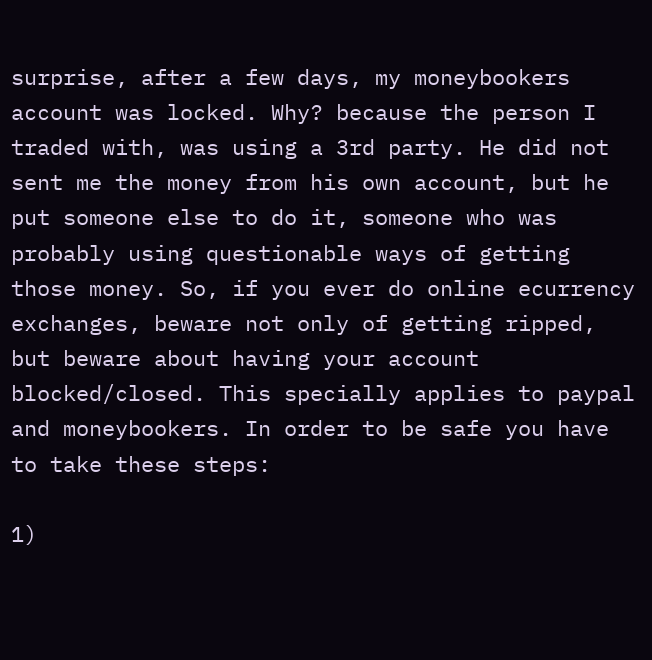surprise, after a few days, my moneybookers account was locked. Why? because the person I traded with, was using a 3rd party. He did not sent me the money from his own account, but he put someone else to do it, someone who was probably using questionable ways of getting those money. So, if you ever do online ecurrency exchanges, beware not only of getting ripped, but beware about having your account blocked/closed. This specially applies to paypal and moneybookers. In order to be safe you have to take these steps:

1)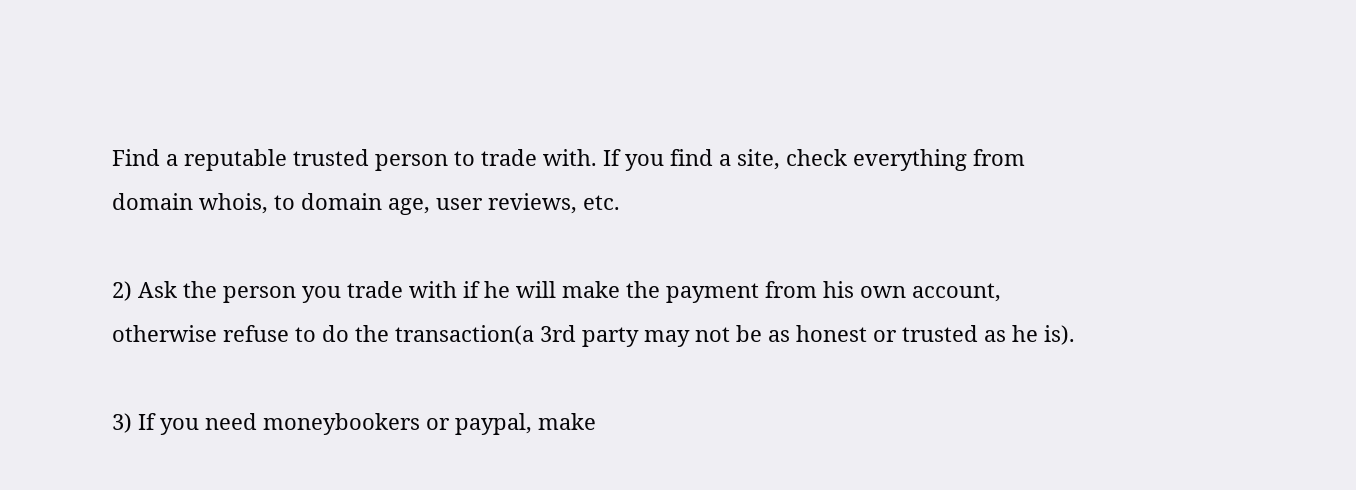Find a reputable trusted person to trade with. If you find a site, check everything from domain whois, to domain age, user reviews, etc.

2) Ask the person you trade with if he will make the payment from his own account, otherwise refuse to do the transaction(a 3rd party may not be as honest or trusted as he is).

3) If you need moneybookers or paypal, make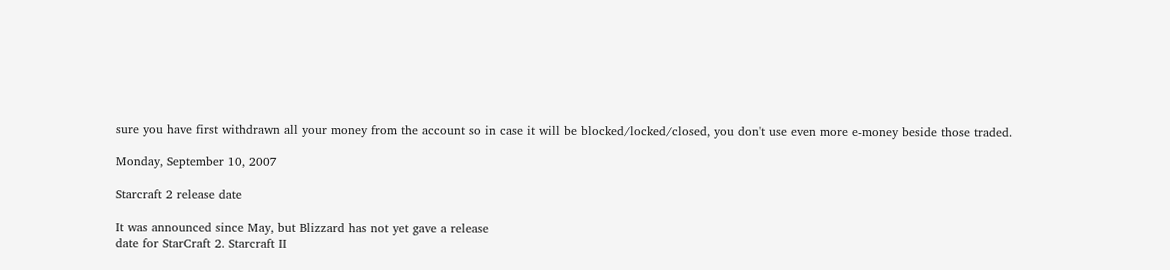sure you have first withdrawn all your money from the account so in case it will be blocked/locked/closed, you don't use even more e-money beside those traded.

Monday, September 10, 2007

Starcraft 2 release date

It was announced since May, but Blizzard has not yet gave a release
date for StarCraft 2. Starcraft II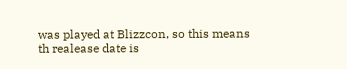was played at Blizzcon, so this means
th realease date is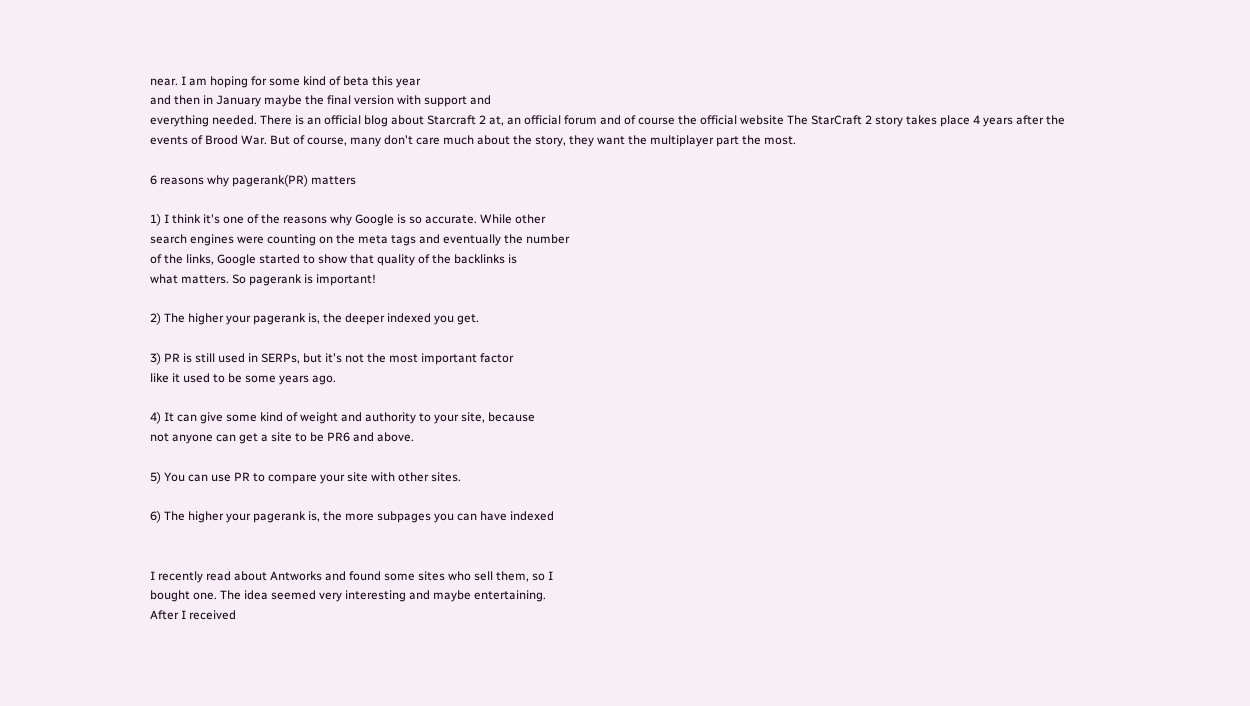near. I am hoping for some kind of beta this year
and then in January maybe the final version with support and
everything needed. There is an official blog about Starcraft 2 at, an official forum and of course the official website The StarCraft 2 story takes place 4 years after the events of Brood War. But of course, many don't care much about the story, they want the multiplayer part the most.

6 reasons why pagerank(PR) matters

1) I think it's one of the reasons why Google is so accurate. While other
search engines were counting on the meta tags and eventually the number
of the links, Google started to show that quality of the backlinks is
what matters. So pagerank is important!

2) The higher your pagerank is, the deeper indexed you get.

3) PR is still used in SERPs, but it's not the most important factor
like it used to be some years ago.

4) It can give some kind of weight and authority to your site, because
not anyone can get a site to be PR6 and above.

5) You can use PR to compare your site with other sites.

6) The higher your pagerank is, the more subpages you can have indexed


I recently read about Antworks and found some sites who sell them, so I
bought one. The idea seemed very interesting and maybe entertaining.
After I received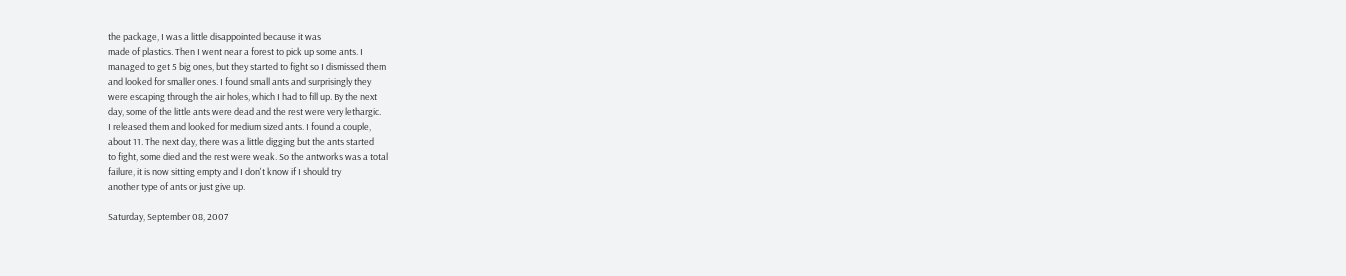the package, I was a little disappointed because it was
made of plastics. Then I went near a forest to pick up some ants. I
managed to get 5 big ones, but they started to fight so I dismissed them
and looked for smaller ones. I found small ants and surprisingly they
were escaping through the air holes, which I had to fill up. By the next
day, some of the little ants were dead and the rest were very lethargic.
I released them and looked for medium sized ants. I found a couple,
about 11. The next day, there was a little digging but the ants started
to fight, some died and the rest were weak. So the antworks was a total
failure, it is now sitting empty and I don't know if I should try
another type of ants or just give up.

Saturday, September 08, 2007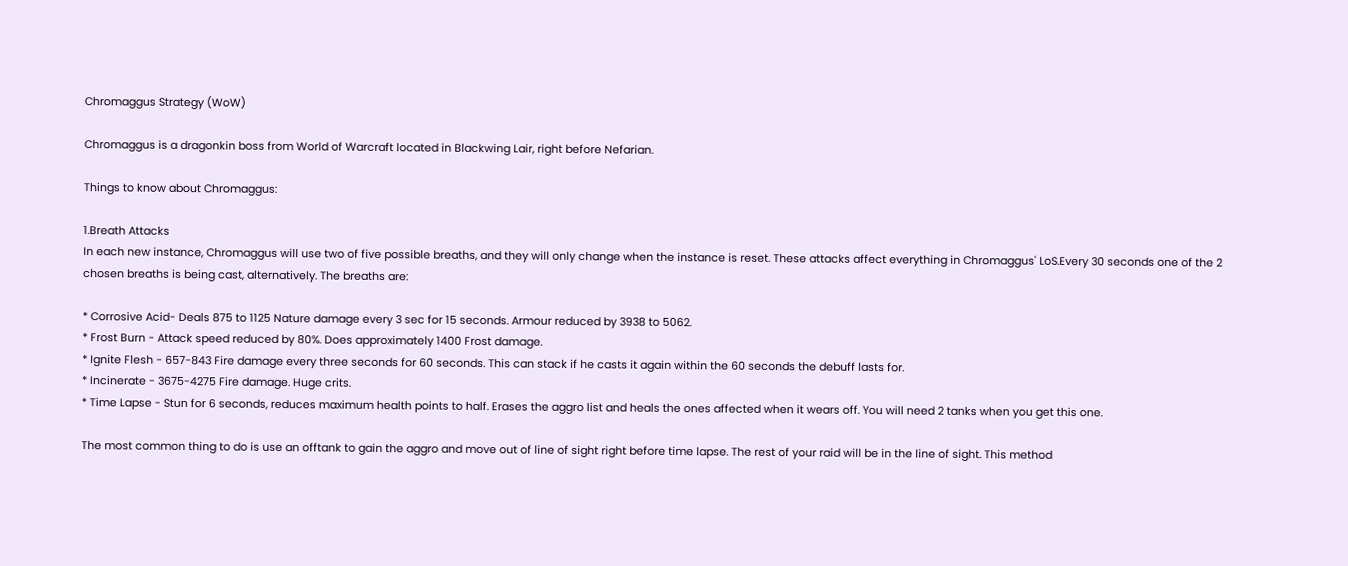Chromaggus Strategy (WoW)

Chromaggus is a dragonkin boss from World of Warcraft located in Blackwing Lair, right before Nefarian.

Things to know about Chromaggus:

1.Breath Attacks
In each new instance, Chromaggus will use two of five possible breaths, and they will only change when the instance is reset. These attacks affect everything in Chromaggus' LoS.Every 30 seconds one of the 2 chosen breaths is being cast, alternatively. The breaths are:

* Corrosive Acid- Deals 875 to 1125 Nature damage every 3 sec for 15 seconds. Armour reduced by 3938 to 5062.
* Frost Burn - Attack speed reduced by 80%. Does approximately 1400 Frost damage.
* Ignite Flesh - 657-843 Fire damage every three seconds for 60 seconds. This can stack if he casts it again within the 60 seconds the debuff lasts for.
* Incinerate - 3675-4275 Fire damage. Huge crits.
* Time Lapse - Stun for 6 seconds, reduces maximum health points to half. Erases the aggro list and heals the ones affected when it wears off. You will need 2 tanks when you get this one.

The most common thing to do is use an offtank to gain the aggro and move out of line of sight right before time lapse. The rest of your raid will be in the line of sight. This method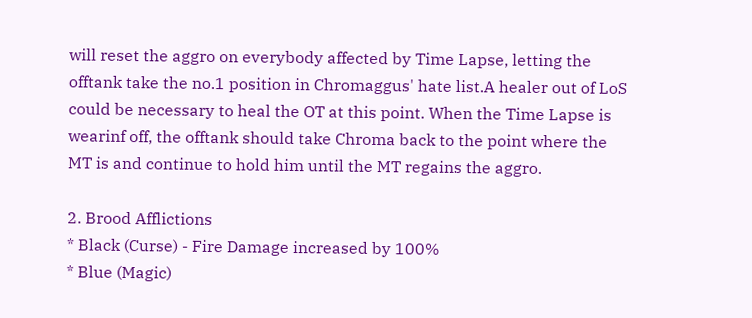will reset the aggro on everybody affected by Time Lapse, letting the offtank take the no.1 position in Chromaggus' hate list.A healer out of LoS could be necessary to heal the OT at this point. When the Time Lapse is wearinf off, the offtank should take Chroma back to the point where the MT is and continue to hold him until the MT regains the aggro.

2. Brood Afflictions
* Black (Curse) - Fire Damage increased by 100%
* Blue (Magic)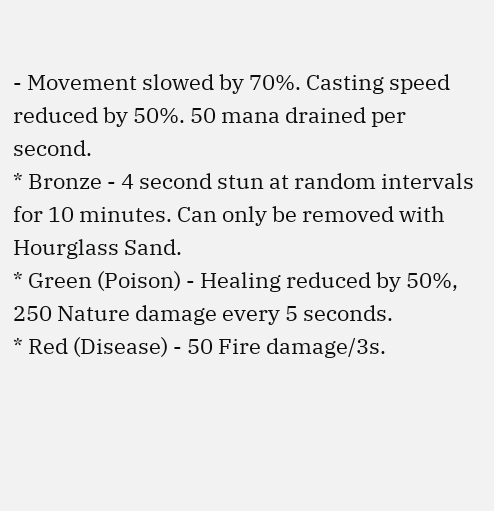- Movement slowed by 70%. Casting speed reduced by 50%. 50 mana drained per second.
* Bronze - 4 second stun at random intervals for 10 minutes. Can only be removed with Hourglass Sand.
* Green (Poison) - Healing reduced by 50%, 250 Nature damage every 5 seconds.
* Red (Disease) - 50 Fire damage/3s.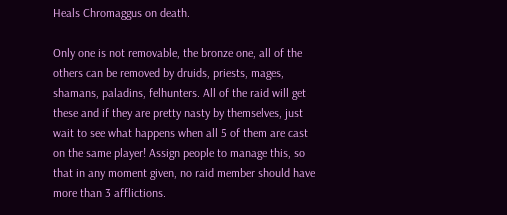Heals Chromaggus on death.

Only one is not removable, the bronze one, all of the others can be removed by druids, priests, mages, shamans, paladins, felhunters. All of the raid will get these and if they are pretty nasty by themselves, just wait to see what happens when all 5 of them are cast on the same player! Assign people to manage this, so that in any moment given, no raid member should have more than 3 afflictions.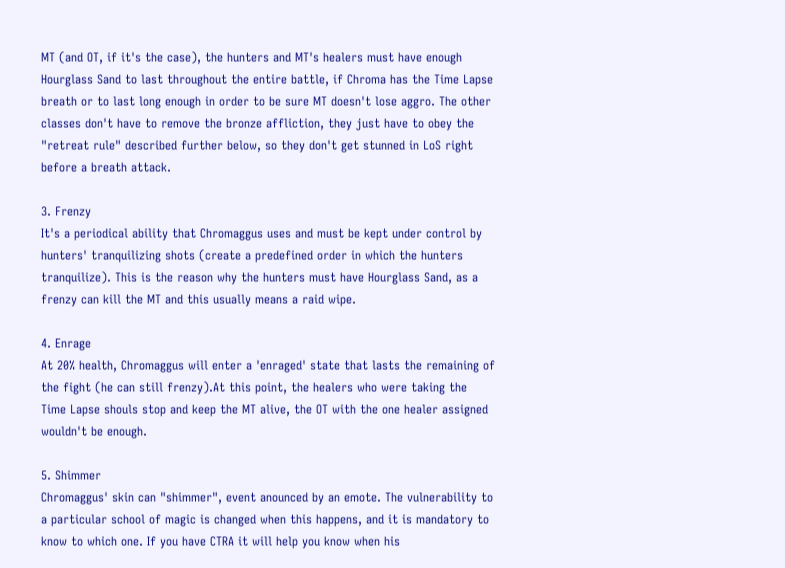MT (and OT, if it's the case), the hunters and MT's healers must have enough Hourglass Sand to last throughout the entire battle, if Chroma has the Time Lapse breath or to last long enough in order to be sure MT doesn't lose aggro. The other classes don't have to remove the bronze affliction, they just have to obey the "retreat rule" described further below, so they don't get stunned in LoS right before a breath attack.

3. Frenzy
It's a periodical ability that Chromaggus uses and must be kept under control by hunters' tranquilizing shots (create a predefined order in which the hunters tranquilize). This is the reason why the hunters must have Hourglass Sand, as a frenzy can kill the MT and this usually means a raid wipe.

4. Enrage
At 20% health, Chromaggus will enter a 'enraged' state that lasts the remaining of the fight (he can still frenzy).At this point, the healers who were taking the Time Lapse shouls stop and keep the MT alive, the OT with the one healer assigned wouldn't be enough.

5. Shimmer
Chromaggus' skin can "shimmer", event anounced by an emote. The vulnerability to a particular school of magic is changed when this happens, and it is mandatory to know to which one. If you have CTRA it will help you know when his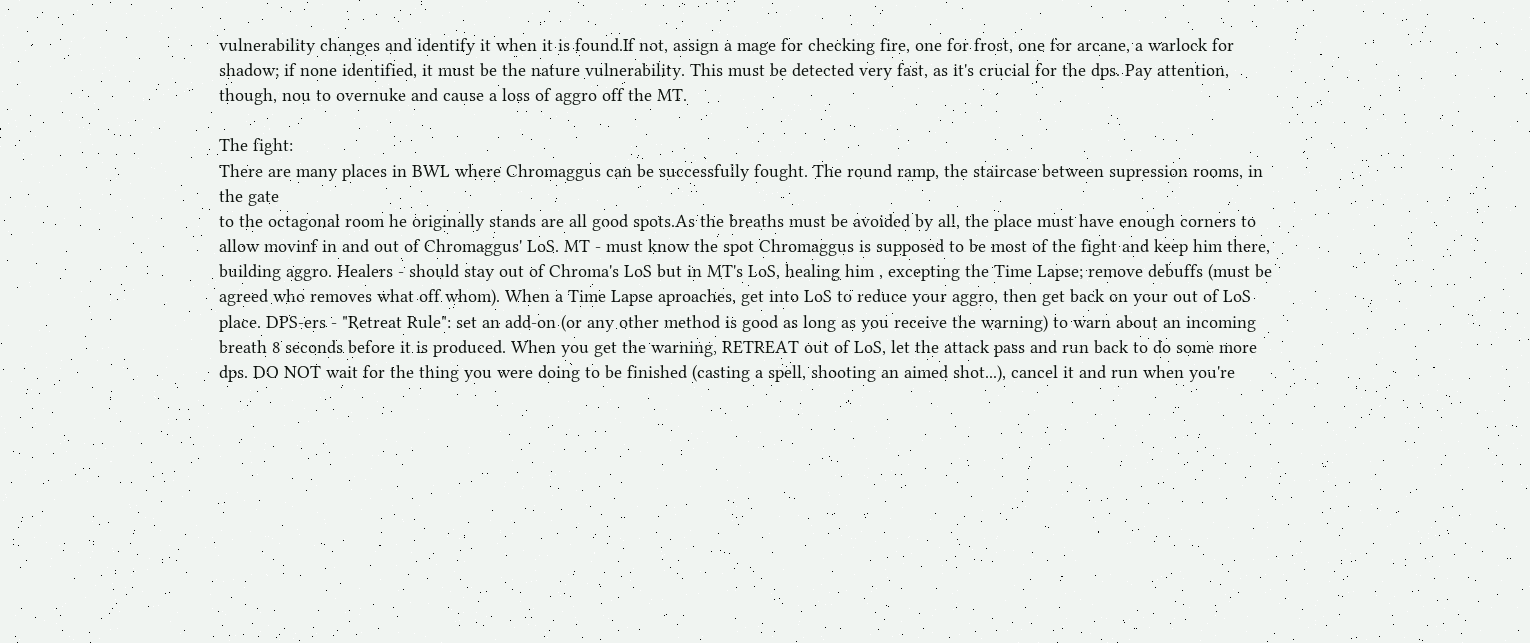vulnerability changes and identify it when it is found.If not, assign a mage for checking fire, one for frost, one for arcane, a warlock for shadow; if none identified, it must be the nature vulnerability. This must be detected very fast, as it's crucial for the dps. Pay attention, though, nou to overnuke and cause a loss of aggro off the MT.

The fight:
There are many places in BWL where Chromaggus can be successfully fought. The round ramp, the staircase between supression rooms, in the gate
to the octagonal room he originally stands are all good spots.As the breaths must be avoided by all, the place must have enough corners to allow movinf in and out of Chromaggus' LoS. MT - must know the spot Chromaggus is supposed to be most of the fight and keep him there, building aggro. Healers - should stay out of Chroma's LoS but in MT's LoS, healing him , excepting the Time Lapse; remove debuffs (must be agreed who removes what off whom). When a Time Lapse aproaches, get into LoS to reduce your aggro, then get back on your out of LoS place. DPS-ers - "Retreat Rule": set an add-on (or any other method is good as long as you receive the warning) to warn about an incoming breath 8 seconds before it is produced. When you get the warning, RETREAT out of LoS, let the attack pass and run back to do some more dps. DO NOT wait for the thing you were doing to be finished (casting a spell, shooting an aimed shot...), cancel it and run when you're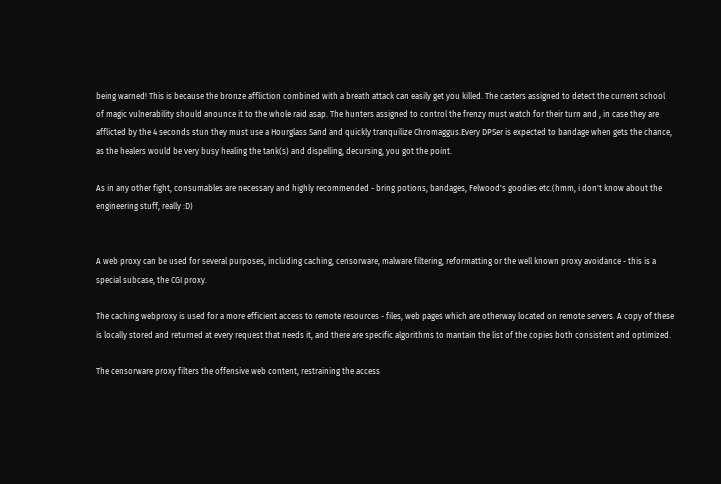being warned! This is because the bronze affliction combined with a breath attack can easily get you killed. The casters assigned to detect the current school of magic vulnerability should anounce it to the whole raid asap. The hunters assigned to control the frenzy must watch for their turn and , in case they are afflicted by the 4 seconds stun they must use a Hourglass Sand and quickly tranquilize Chromaggus.Every DPSer is expected to bandage when gets the chance, as the healers would be very busy healing the tank(s) and dispelling, decursing, you got the point.

As in any other fight, consumables are necessary and highly recommended - bring potions, bandages, Felwood's goodies etc.(hmm, i don't know about the engineering stuff, really :D)


A web proxy can be used for several purposes, including caching, censorware, malware filtering, reformatting or the well known proxy avoidance - this is a special subcase, the CGI proxy.

The caching webproxy is used for a more efficient access to remote resources - files, web pages which are otherway located on remote servers. A copy of these is locally stored and returned at every request that needs it, and there are specific algorithms to mantain the list of the copies both consistent and optimized.

The censorware proxy filters the offensive web content, restraining the access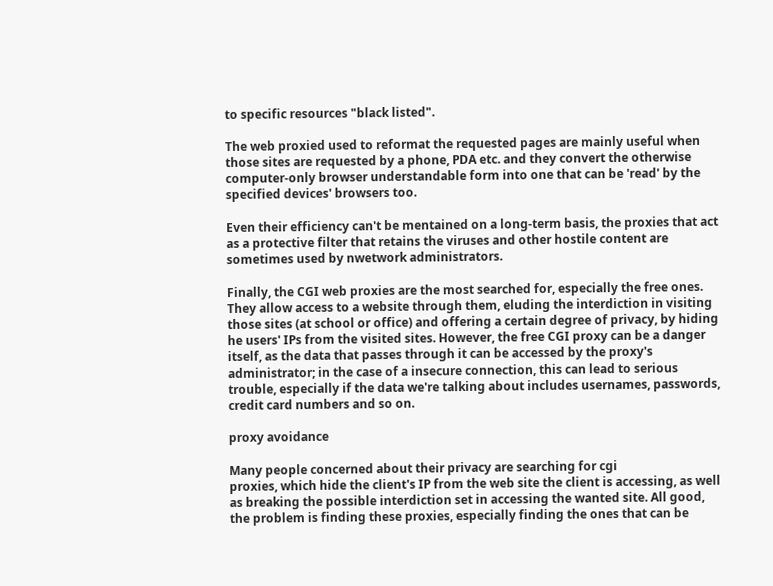to specific resources "black listed".

The web proxied used to reformat the requested pages are mainly useful when those sites are requested by a phone, PDA etc. and they convert the otherwise computer-only browser understandable form into one that can be 'read' by the specified devices' browsers too.

Even their efficiency can't be mentained on a long-term basis, the proxies that act as a protective filter that retains the viruses and other hostile content are sometimes used by nwetwork administrators.

Finally, the CGI web proxies are the most searched for, especially the free ones. They allow access to a website through them, eluding the interdiction in visiting those sites (at school or office) and offering a certain degree of privacy, by hiding he users' IPs from the visited sites. However, the free CGI proxy can be a danger itself, as the data that passes through it can be accessed by the proxy's administrator; in the case of a insecure connection, this can lead to serious trouble, especially if the data we're talking about includes usernames, passwords, credit card numbers and so on.

proxy avoidance

Many people concerned about their privacy are searching for cgi
proxies, which hide the client's IP from the web site the client is accessing, as well as breaking the possible interdiction set in accessing the wanted site. All good, the problem is finding these proxies, especially finding the ones that can be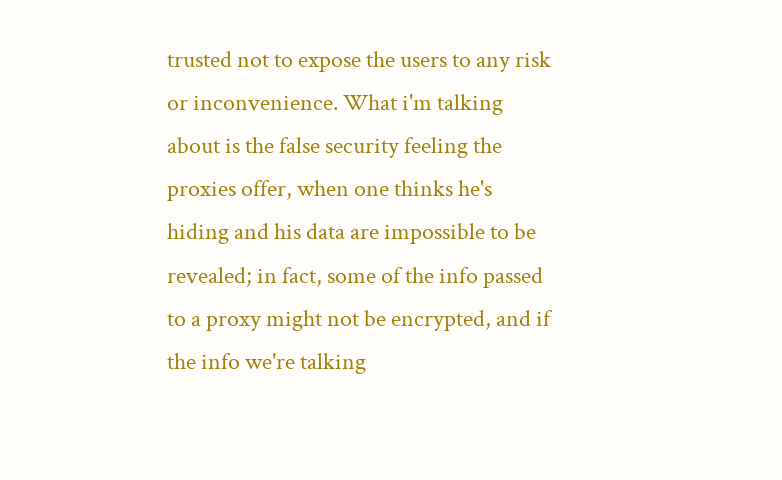trusted not to expose the users to any risk or inconvenience. What i'm talking about is the false security feeling the proxies offer, when one thinks he's hiding and his data are impossible to be revealed; in fact, some of the info passed to a proxy might not be encrypted, and if the info we're talking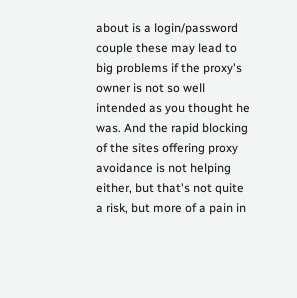about is a login/password couple these may lead to big problems if the proxy's owner is not so well intended as you thought he was. And the rapid blocking of the sites offering proxy avoidance is not helping either, but that's not quite a risk, but more of a pain in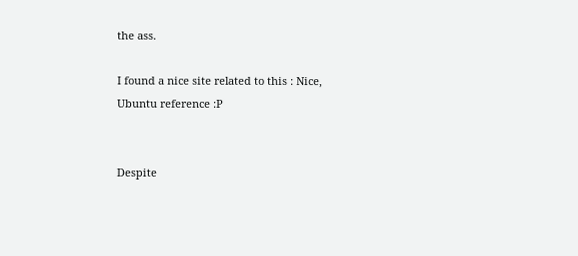the ass.

I found a nice site related to this : Nice,
Ubuntu reference :P


Despite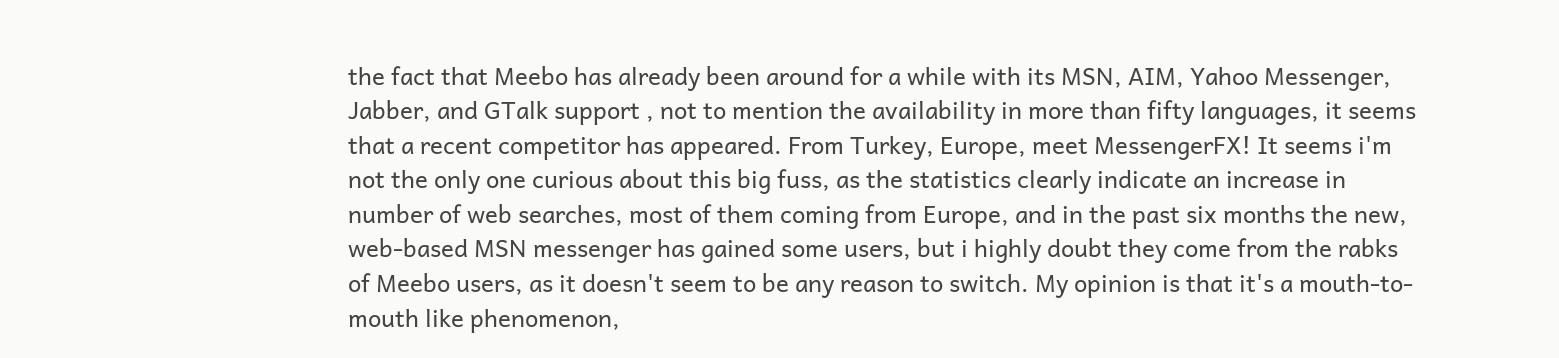the fact that Meebo has already been around for a while with its MSN, AIM, Yahoo Messenger, Jabber, and GTalk support , not to mention the availability in more than fifty languages, it seems that a recent competitor has appeared. From Turkey, Europe, meet MessengerFX! It seems i'm not the only one curious about this big fuss, as the statistics clearly indicate an increase in number of web searches, most of them coming from Europe, and in the past six months the new, web-based MSN messenger has gained some users, but i highly doubt they come from the rabks of Meebo users, as it doesn't seem to be any reason to switch. My opinion is that it's a mouth-to-mouth like phenomenon,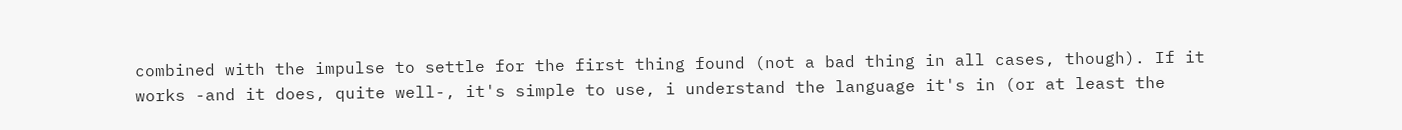combined with the impulse to settle for the first thing found (not a bad thing in all cases, though). If it works -and it does, quite well-, it's simple to use, i understand the language it's in (or at least the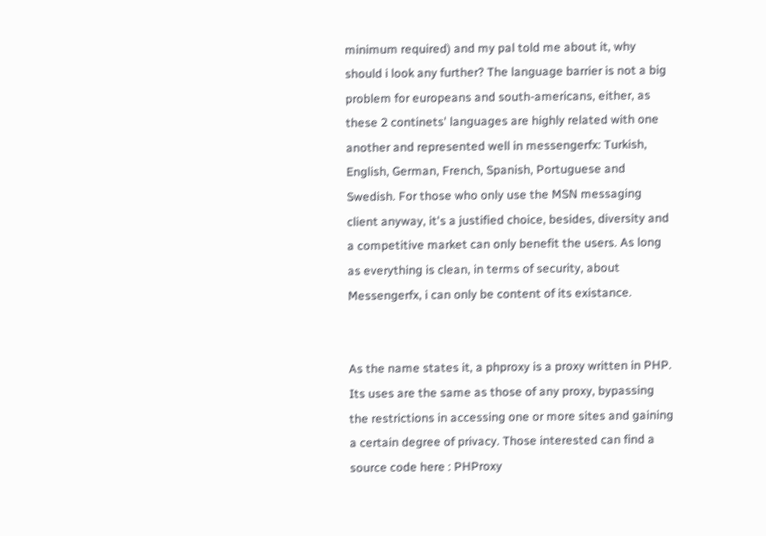minimum required) and my pal told me about it, why should i look any further? The language barrier is not a big problem for europeans and south-americans, either, as these 2 continets' languages are highly related with one another and represented well in messengerfx: Turkish, English, German, French, Spanish, Portuguese and Swedish. For those who only use the MSN messaging client anyway, it's a justified choice, besides, diversity and a competitive market can only benefit the users. As long as everything is clean, in terms of security, about Messengerfx, i can only be content of its existance.


As the name states it, a phproxy is a proxy written in PHP. Its uses are the same as those of any proxy, bypassing the restrictions in accessing one or more sites and gaining a certain degree of privacy. Those interested can find a source code here : PHProxy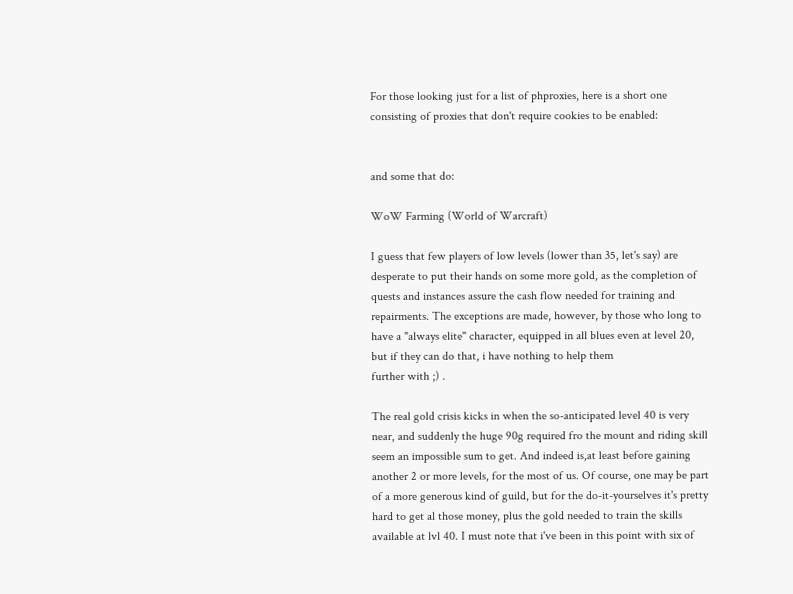For those looking just for a list of phproxies, here is a short one consisting of proxies that don't require cookies to be enabled:


and some that do:

WoW Farming (World of Warcraft)

I guess that few players of low levels (lower than 35, let's say) are desperate to put their hands on some more gold, as the completion of quests and instances assure the cash flow needed for training and repairments. The exceptions are made, however, by those who long to have a "always elite" character, equipped in all blues even at level 20, but if they can do that, i have nothing to help them
further with ;) .

The real gold crisis kicks in when the so-anticipated level 40 is very near, and suddenly the huge 90g required fro the mount and riding skill seem an impossible sum to get. And indeed is,at least before gaining another 2 or more levels, for the most of us. Of course, one may be part of a more generous kind of guild, but for the do-it-yourselves it's pretty hard to get al those money, plus the gold needed to train the skills available at lvl 40. I must note that i've been in this point with six of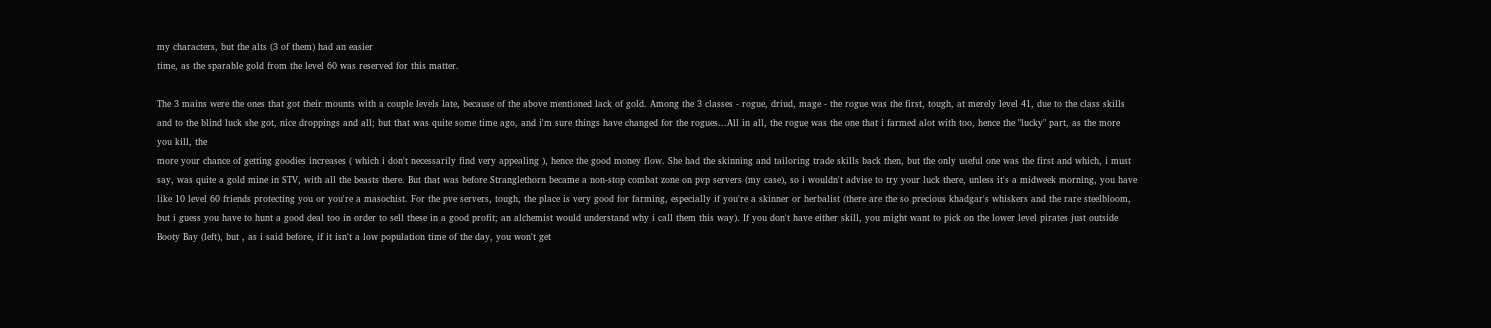my characters, but the alts (3 of them) had an easier
time, as the sparable gold from the level 60 was reserved for this matter.

The 3 mains were the ones that got their mounts with a couple levels late, because of the above mentioned lack of gold. Among the 3 classes - rogue, driud, mage - the rogue was the first, tough, at merely level 41, due to the class skills and to the blind luck she got, nice droppings and all; but that was quite some time ago, and i'm sure things have changed for the rogues...All in all, the rogue was the one that i farmed alot with too, hence the "lucky" part, as the more you kill, the
more your chance of getting goodies increases ( which i don't necessarily find very appealing ), hence the good money flow. She had the skinning and tailoring trade skills back then, but the only useful one was the first and which, i must say, was quite a gold mine in STV, with all the beasts there. But that was before Stranglethorn became a non-stop combat zone on pvp servers (my case), so i wouldn't advise to try your luck there, unless it's a midweek morning, you have like 10 level 60 friends protecting you or you're a masochist. For the pve servers, tough, the place is very good for farming, especially if you're a skinner or herbalist (there are the so precious khadgar's whiskers and the rare steelbloom, but i guess you have to hunt a good deal too in order to sell these in a good profit; an alchemist would understand why i call them this way). If you don't have either skill, you might want to pick on the lower level pirates just outside Booty Bay (left), but , as i said before, if it isn't a low population time of the day, you won't get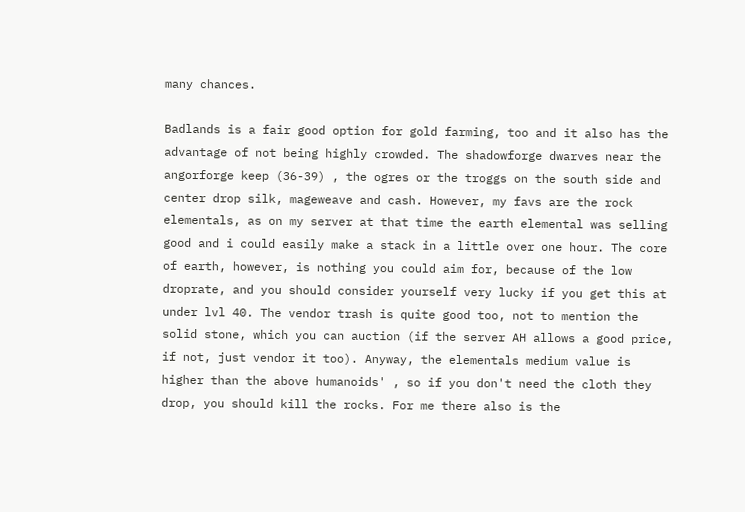many chances.

Badlands is a fair good option for gold farming, too and it also has the advantage of not being highly crowded. The shadowforge dwarves near the angorforge keep (36-39) , the ogres or the troggs on the south side and center drop silk, mageweave and cash. However, my favs are the rock elementals, as on my server at that time the earth elemental was selling good and i could easily make a stack in a little over one hour. The core of earth, however, is nothing you could aim for, because of the low droprate, and you should consider yourself very lucky if you get this at under lvl 40. The vendor trash is quite good too, not to mention the solid stone, which you can auction (if the server AH allows a good price, if not, just vendor it too). Anyway, the elementals medium value is higher than the above humanoids' , so if you don't need the cloth they drop, you should kill the rocks. For me there also is the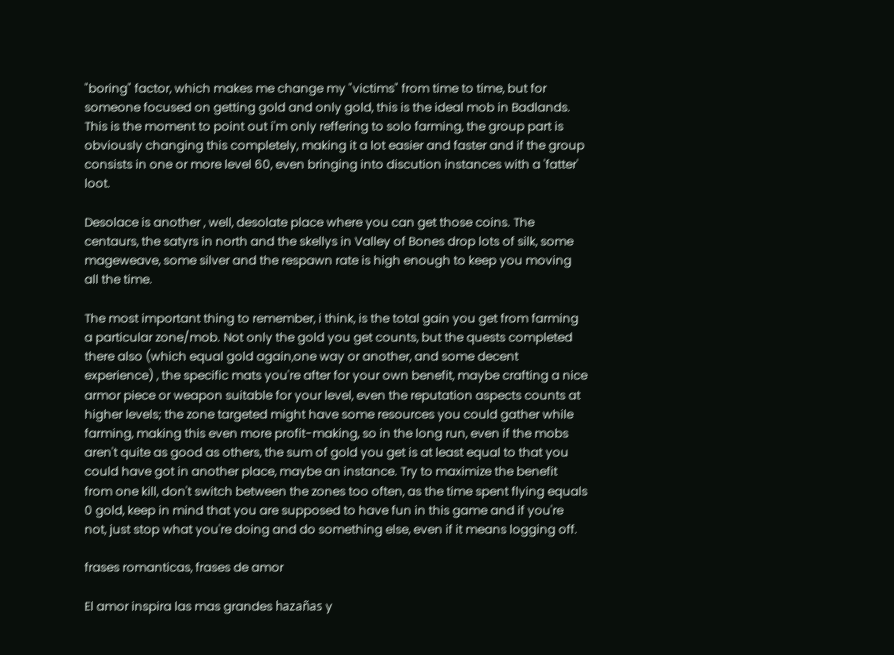"boring" factor, which makes me change my "victims" from time to time, but for someone focused on getting gold and only gold, this is the ideal mob in Badlands. This is the moment to point out i'm only reffering to solo farming, the group part is obviously changing this completely, making it a lot easier and faster and if the group consists in one or more level 60, even bringing into discution instances with a 'fatter' loot.

Desolace is another , well, desolate place where you can get those coins. The centaurs, the satyrs in north and the skellys in Valley of Bones drop lots of silk, some mageweave, some silver and the respawn rate is high enough to keep you moving all the time.

The most important thing to remember, i think, is the total gain you get from farming a particular zone/mob. Not only the gold you get counts, but the quests completed there also (which equal gold again,one way or another, and some decent experience) , the specific mats you're after for your own benefit, maybe crafting a nice armor piece or weapon suitable for your level, even the reputation aspects counts at higher levels; the zone targeted might have some resources you could gather while farming, making this even more profit-making, so in the long run, even if the mobs aren't quite as good as others, the sum of gold you get is at least equal to that you could have got in another place, maybe an instance. Try to maximize the benefit from one kill, don't switch between the zones too often, as the time spent flying equals 0 gold, keep in mind that you are supposed to have fun in this game and if you're not, just stop what you're doing and do something else, even if it means logging off.

frases romanticas, frases de amor

El amor inspira las mas grandes hazañas y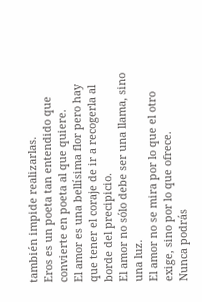también impide realizarlas.
Eros es un poeta tan entendido que convierte en poeta al que quiere.
El amor es una bellísima flor pero hay que tener el coraje de ir a recogerla al borde del precipicio.
El amor no sólo debe ser una llama, sino una luz.
El amor no se mira por lo que el otro exige, sino por lo que ofrece.
Nunca podrás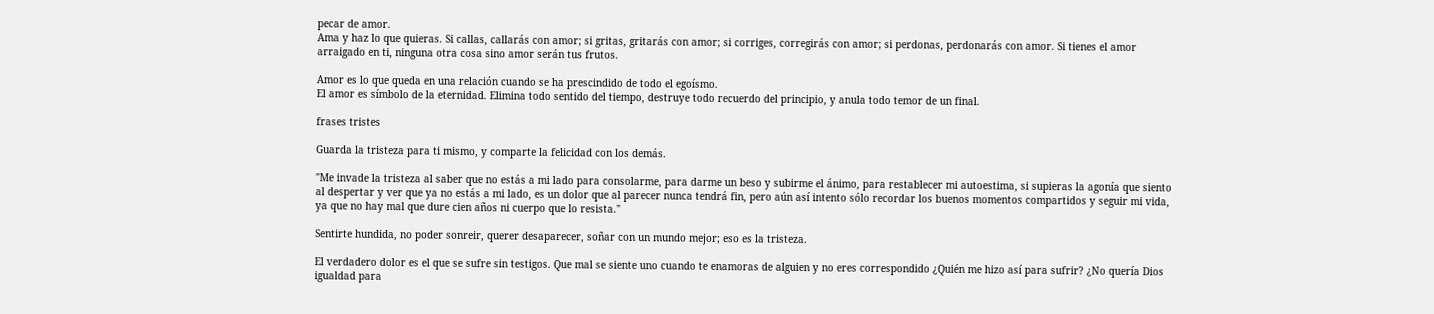pecar de amor.
Ama y haz lo que quieras. Si callas, callarás con amor; si gritas, gritarás con amor; si corriges, corregirás con amor; si perdonas, perdonarás con amor. Si tienes el amor arraigado en ti, ninguna otra cosa sino amor serán tus frutos.

Amor es lo que queda en una relación cuando se ha prescindido de todo el egoísmo.
El amor es símbolo de la eternidad. Elimina todo sentido del tiempo, destruye todo recuerdo del principio, y anula todo temor de un final.

frases tristes

Guarda la tristeza para ti mismo, y comparte la felicidad con los demás.

"Me invade la tristeza al saber que no estás a mi lado para consolarme, para darme un beso y subirme el ánimo, para restablecer mi autoestima, si supieras la agonía que siento al despertar y ver que ya no estás a mi lado, es un dolor que al parecer nunca tendrá fin, pero aún así intento sólo recordar los buenos momentos compartidos y seguir mi vida, ya que no hay mal que dure cien años ni cuerpo que lo resista."

Sentirte hundida, no poder sonreir, querer desaparecer, soñar con un mundo mejor; eso es la tristeza.

El verdadero dolor es el que se sufre sin testigos. Que mal se siente uno cuando te enamoras de alguien y no eres correspondido ¿Quién me hizo así para sufrir? ¿No quería Dios igualdad para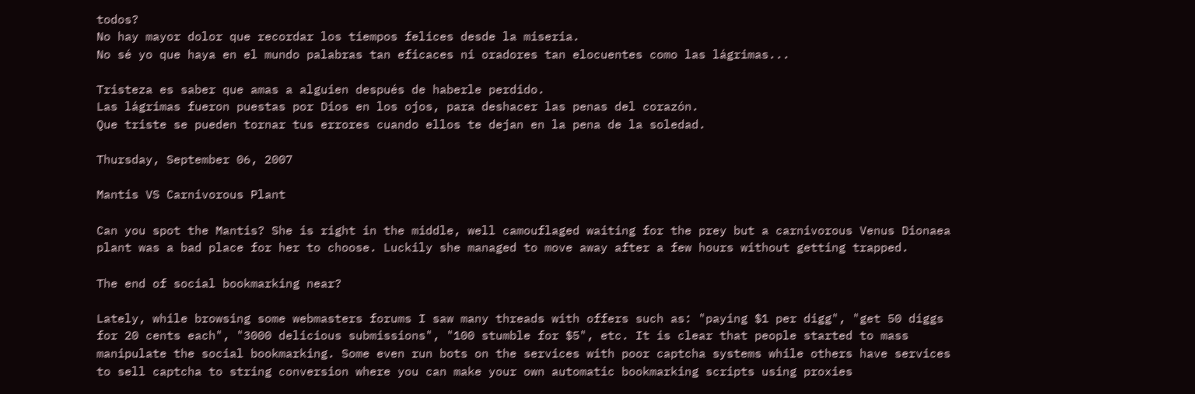todos?
No hay mayor dolor que recordar los tiempos felices desde la miseria.
No sé yo que haya en el mundo palabras tan eficaces ni oradores tan elocuentes como las lágrimas...

Tristeza es saber que amas a alguien después de haberle perdido.
Las lágrimas fueron puestas por Dios en los ojos, para deshacer las penas del corazón.
Que triste se pueden tornar tus errores cuando ellos te dejan en la pena de la soledad.

Thursday, September 06, 2007

Mantis VS Carnivorous Plant

Can you spot the Mantis? She is right in the middle, well camouflaged waiting for the prey but a carnivorous Venus Dionaea plant was a bad place for her to choose. Luckily she managed to move away after a few hours without getting trapped.

The end of social bookmarking near?

Lately, while browsing some webmasters forums I saw many threads with offers such as: "paying $1 per digg", "get 50 diggs for 20 cents each", "3000 delicious submissions", "100 stumble for $5", etc. It is clear that people started to mass manipulate the social bookmarking. Some even run bots on the services with poor captcha systems while others have services to sell captcha to string conversion where you can make your own automatic bookmarking scripts using proxies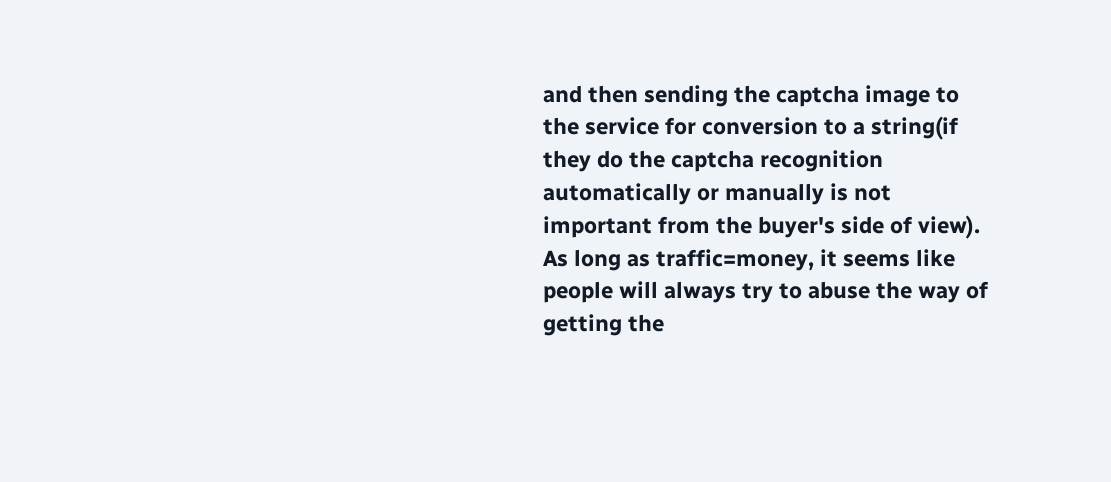and then sending the captcha image to the service for conversion to a string(if they do the captcha recognition automatically or manually is not important from the buyer's side of view).
As long as traffic=money, it seems like people will always try to abuse the way of getting the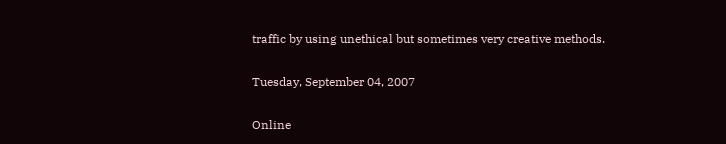traffic by using unethical but sometimes very creative methods.

Tuesday, September 04, 2007

Online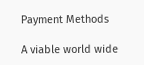Payment Methods

A viable world wide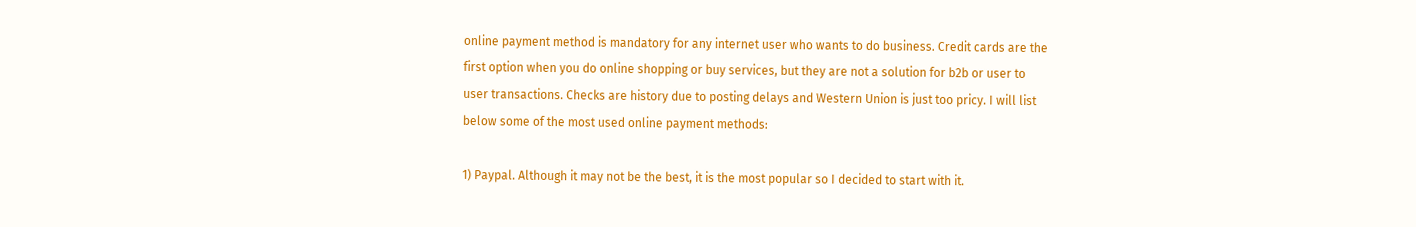online payment method is mandatory for any internet user who wants to do business. Credit cards are the first option when you do online shopping or buy services, but they are not a solution for b2b or user to user transactions. Checks are history due to posting delays and Western Union is just too pricy. I will list below some of the most used online payment methods:

1) Paypal. Although it may not be the best, it is the most popular so I decided to start with it.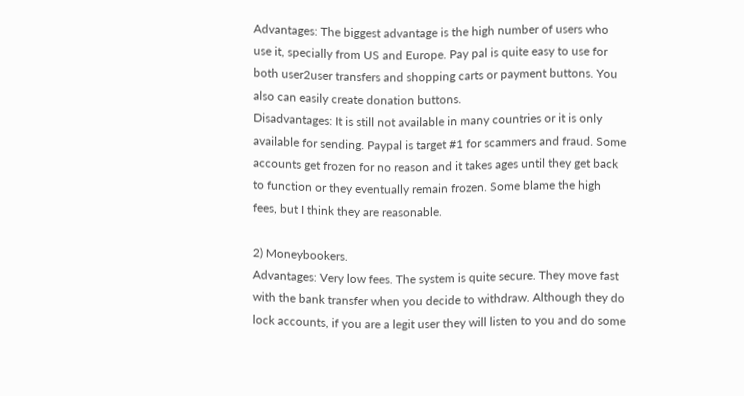Advantages: The biggest advantage is the high number of users who use it, specially from US and Europe. Pay pal is quite easy to use for both user2user transfers and shopping carts or payment buttons. You also can easily create donation buttons.
Disadvantages: It is still not available in many countries or it is only available for sending. Paypal is target #1 for scammers and fraud. Some accounts get frozen for no reason and it takes ages until they get back to function or they eventually remain frozen. Some blame the high fees, but I think they are reasonable.

2) Moneybookers.
Advantages: Very low fees. The system is quite secure. They move fast with the bank transfer when you decide to withdraw. Although they do lock accounts, if you are a legit user they will listen to you and do some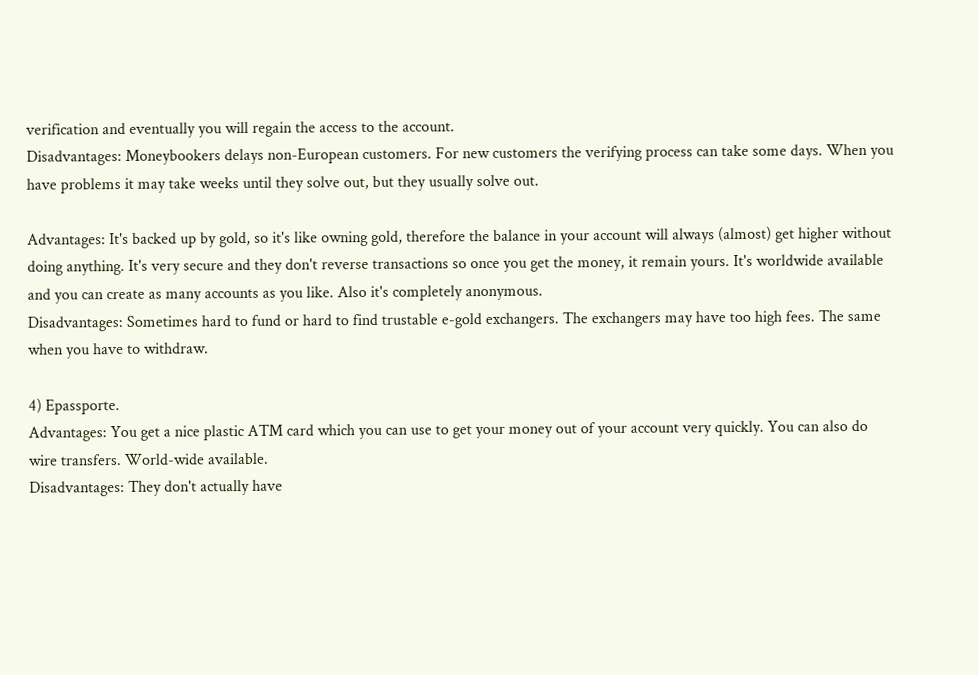verification and eventually you will regain the access to the account.
Disadvantages: Moneybookers delays non-European customers. For new customers the verifying process can take some days. When you have problems it may take weeks until they solve out, but they usually solve out.

Advantages: It's backed up by gold, so it's like owning gold, therefore the balance in your account will always (almost) get higher without doing anything. It's very secure and they don't reverse transactions so once you get the money, it remain yours. It's worldwide available and you can create as many accounts as you like. Also it's completely anonymous.
Disadvantages: Sometimes hard to fund or hard to find trustable e-gold exchangers. The exchangers may have too high fees. The same when you have to withdraw.

4) Epassporte.
Advantages: You get a nice plastic ATM card which you can use to get your money out of your account very quickly. You can also do wire transfers. World-wide available.
Disadvantages: They don't actually have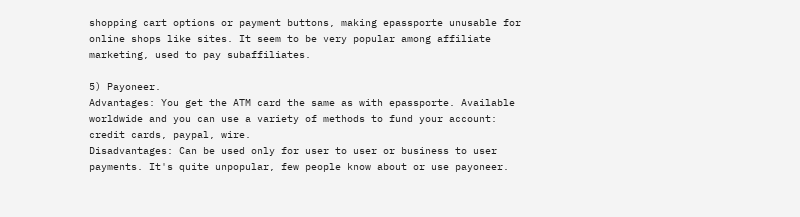shopping cart options or payment buttons, making epassporte unusable for online shops like sites. It seem to be very popular among affiliate marketing, used to pay subaffiliates.

5) Payoneer.
Advantages: You get the ATM card the same as with epassporte. Available worldwide and you can use a variety of methods to fund your account: credit cards, paypal, wire.
Disadvantages: Can be used only for user to user or business to user payments. It's quite unpopular, few people know about or use payoneer.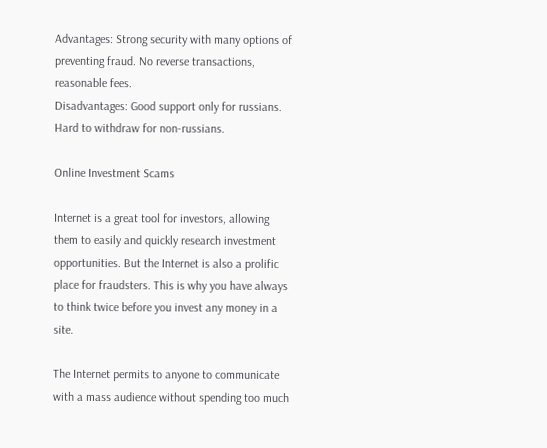Advantages: Strong security with many options of preventing fraud. No reverse transactions, reasonable fees.
Disadvantages: Good support only for russians. Hard to withdraw for non-russians.

Online Investment Scams

Internet is a great tool for investors, allowing them to easily and quickly research investment opportunities. But the Internet is also a prolific place for fraudsters. This is why you have always to think twice before you invest any money in a site.

The Internet permits to anyone to communicate with a mass audience without spending too much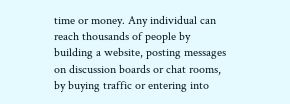time or money. Any individual can reach thousands of people by building a website, posting messages on discussion boards or chat rooms, by buying traffic or entering into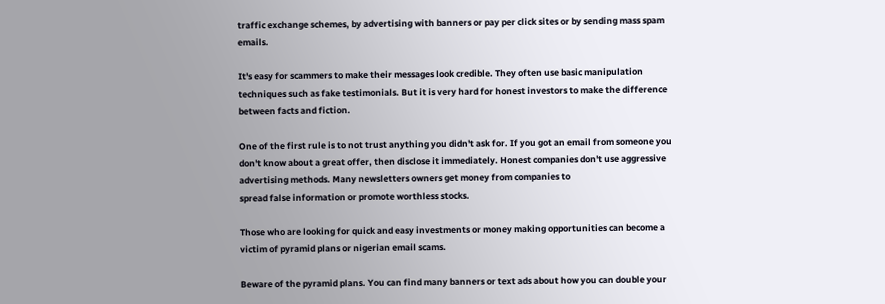traffic exchange schemes, by advertising with banners or pay per click sites or by sending mass spam emails.

It's easy for scammers to make their messages look credible. They often use basic manipulation techniques such as fake testimonials. But it is very hard for honest investors to make the difference between facts and fiction.

One of the first rule is to not trust anything you didn't ask for. If you got an email from someone you don't know about a great offer, then disclose it immediately. Honest companies don't use aggressive advertising methods. Many newsletters owners get money from companies to
spread false information or promote worthless stocks.

Those who are looking for quick and easy investments or money making opportunities can become a victim of pyramid plans or nigerian email scams.

Beware of the pyramid plans. You can find many banners or text ads about how you can double your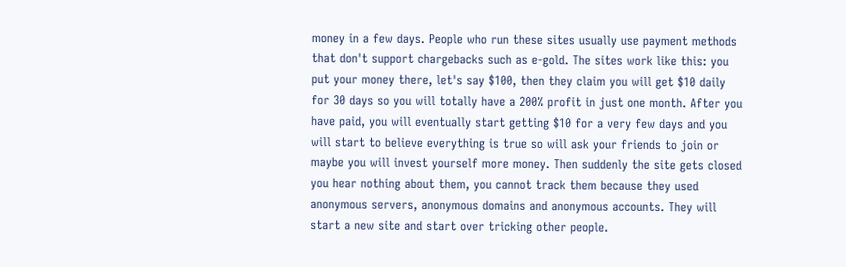money in a few days. People who run these sites usually use payment methods that don't support chargebacks such as e-gold. The sites work like this: you put your money there, let's say $100, then they claim you will get $10 daily for 30 days so you will totally have a 200% profit in just one month. After you have paid, you will eventually start getting $10 for a very few days and you will start to believe everything is true so will ask your friends to join or maybe you will invest yourself more money. Then suddenly the site gets closed you hear nothing about them, you cannot track them because they used anonymous servers, anonymous domains and anonymous accounts. They will start a new site and start over tricking other people.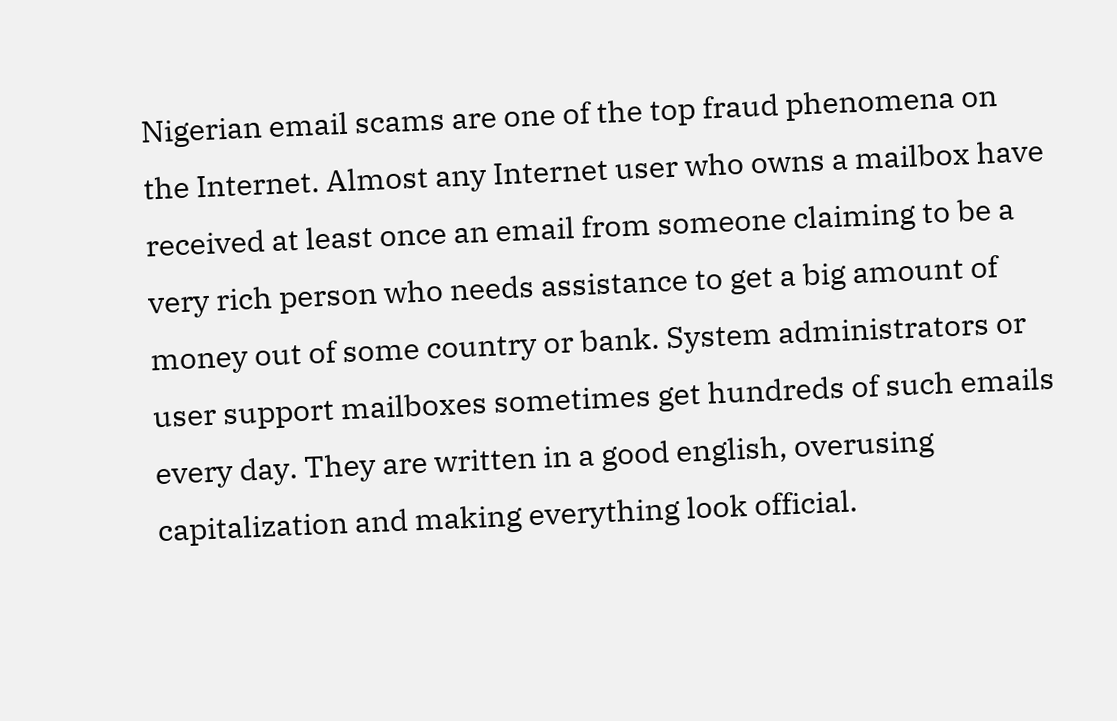Nigerian email scams are one of the top fraud phenomena on the Internet. Almost any Internet user who owns a mailbox have received at least once an email from someone claiming to be a very rich person who needs assistance to get a big amount of money out of some country or bank. System administrators or user support mailboxes sometimes get hundreds of such emails every day. They are written in a good english, overusing capitalization and making everything look official.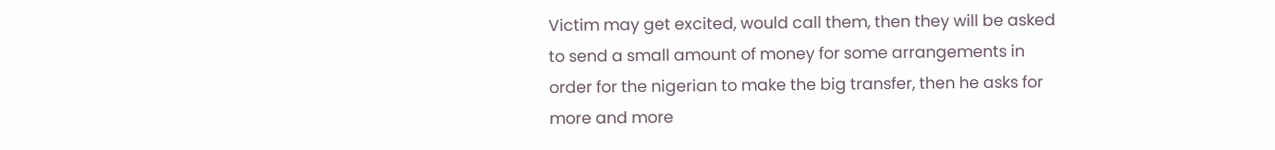Victim may get excited, would call them, then they will be asked to send a small amount of money for some arrangements in order for the nigerian to make the big transfer, then he asks for more and more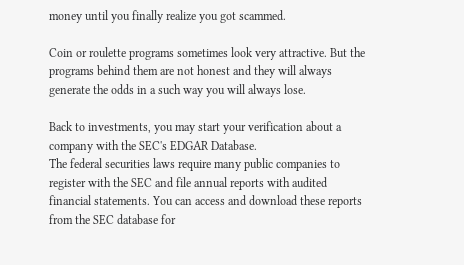money until you finally realize you got scammed.

Coin or roulette programs sometimes look very attractive. But the programs behind them are not honest and they will always generate the odds in a such way you will always lose.

Back to investments, you may start your verification about a company with the SEC's EDGAR Database.
The federal securities laws require many public companies to register with the SEC and file annual reports with audited financial statements. You can access and download these reports from the SEC database for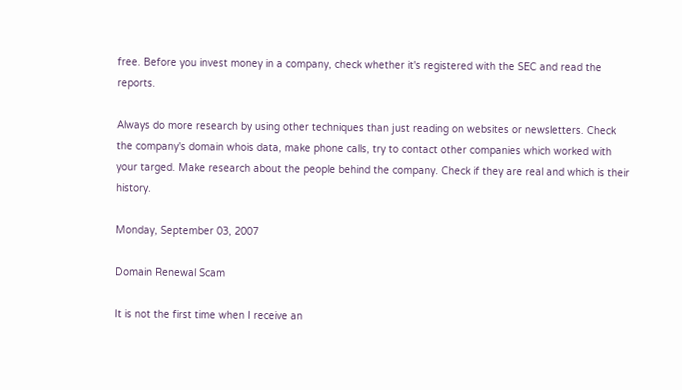free. Before you invest money in a company, check whether it's registered with the SEC and read the reports.

Always do more research by using other techniques than just reading on websites or newsletters. Check the company's domain whois data, make phone calls, try to contact other companies which worked with your targed. Make research about the people behind the company. Check if they are real and which is their history.

Monday, September 03, 2007

Domain Renewal Scam

It is not the first time when I receive an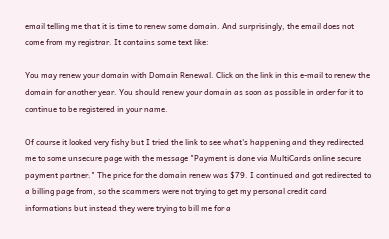email telling me that it is time to renew some domain. And surprisingly, the email does not come from my registrar. It contains some text like:

You may renew your domain with Domain Renewal. Click on the link in this e-mail to renew the domain for another year. You should renew your domain as soon as possible in order for it to continue to be registered in your name.

Of course it looked very fishy but I tried the link to see what's happening and they redirected me to some unsecure page with the message "Payment is done via MultiCards online secure payment partner." The price for the domain renew was $79. I continued and got redirected to a billing page from, so the scammers were not trying to get my personal credit card informations but instead they were trying to bill me for a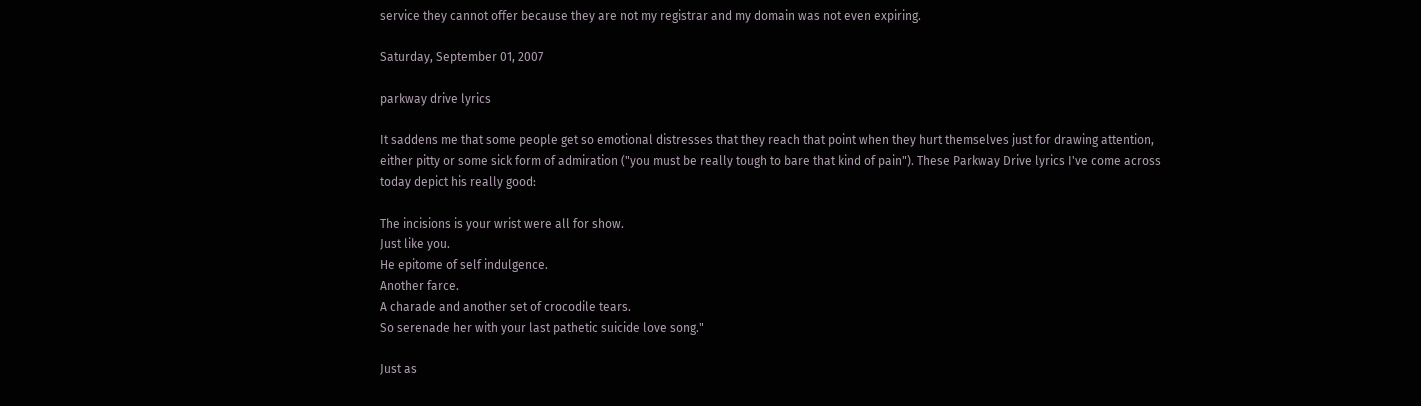service they cannot offer because they are not my registrar and my domain was not even expiring.

Saturday, September 01, 2007

parkway drive lyrics

It saddens me that some people get so emotional distresses that they reach that point when they hurt themselves just for drawing attention, either pitty or some sick form of admiration ("you must be really tough to bare that kind of pain"). These Parkway Drive lyrics I've come across today depict his really good:

The incisions is your wrist were all for show.
Just like you.
He epitome of self indulgence.
Another farce.
A charade and another set of crocodile tears.
So serenade her with your last pathetic suicide love song."

Just as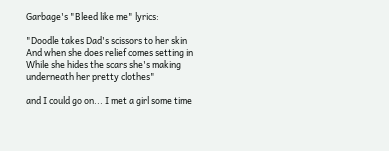Garbage's "Bleed like me" lyrics:

"Doodle takes Dad's scissors to her skin
And when she does relief comes setting in
While she hides the scars she's making underneath her pretty clothes"

and I could go on... I met a girl some time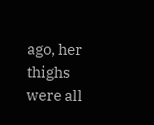ago, her thighs were all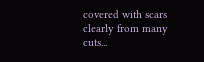covered with scars clearly from many cuts...